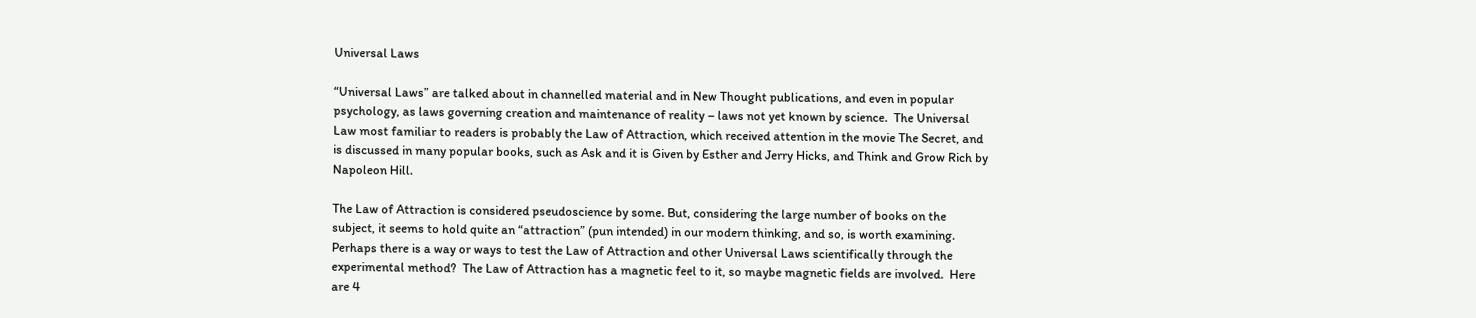Universal Laws

“Universal Laws” are talked about in channelled material and in New Thought publications, and even in popular psychology, as laws governing creation and maintenance of reality – laws not yet known by science.  The Universal Law most familiar to readers is probably the Law of Attraction, which received attention in the movie The Secret, and is discussed in many popular books, such as Ask and it is Given by Esther and Jerry Hicks, and Think and Grow Rich by Napoleon Hill.

The Law of Attraction is considered pseudoscience by some. But, considering the large number of books on the subject, it seems to hold quite an “attraction” (pun intended) in our modern thinking, and so, is worth examining.  Perhaps there is a way or ways to test the Law of Attraction and other Universal Laws scientifically through the experimental method?  The Law of Attraction has a magnetic feel to it, so maybe magnetic fields are involved.  Here are 4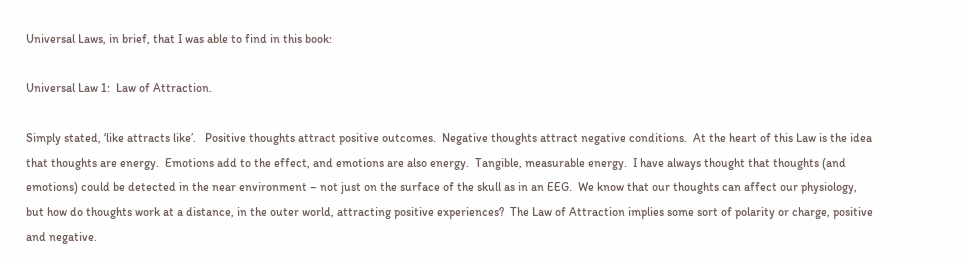Universal Laws, in brief, that I was able to find in this book:

Universal Law 1:  Law of Attraction.

Simply stated, ‘like attracts like’.   Positive thoughts attract positive outcomes.  Negative thoughts attract negative conditions.  At the heart of this Law is the idea that thoughts are energy.  Emotions add to the effect, and emotions are also energy.  Tangible, measurable energy.  I have always thought that thoughts (and emotions) could be detected in the near environment – not just on the surface of the skull as in an EEG.  We know that our thoughts can affect our physiology, but how do thoughts work at a distance, in the outer world, attracting positive experiences?  The Law of Attraction implies some sort of polarity or charge, positive and negative.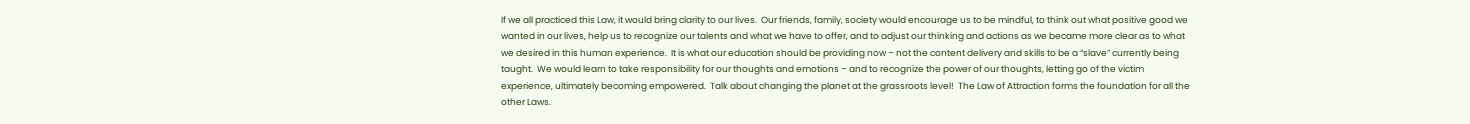If we all practiced this Law, it would bring clarity to our lives.  Our friends, family, society would encourage us to be mindful, to think out what positive good we wanted in our lives, help us to recognize our talents and what we have to offer, and to adjust our thinking and actions as we became more clear as to what we desired in this human experience.  It is what our education should be providing now – not the content delivery and skills to be a “slave” currently being taught.  We would learn to take responsibility for our thoughts and emotions – and to recognize the power of our thoughts, letting go of the victim experience, ultimately becoming empowered.  Talk about changing the planet at the grassroots level!  The Law of Attraction forms the foundation for all the other Laws.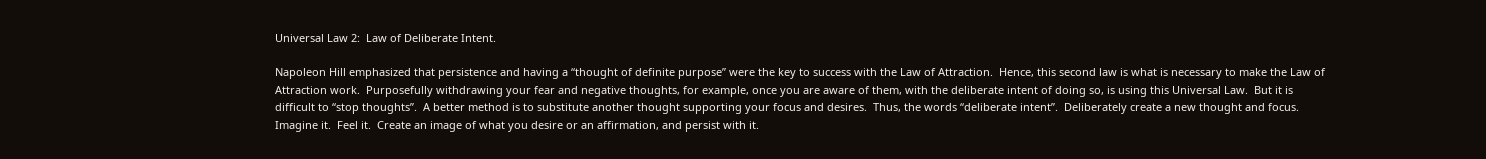Universal Law 2:  Law of Deliberate Intent.

Napoleon Hill emphasized that persistence and having a “thought of definite purpose” were the key to success with the Law of Attraction.  Hence, this second law is what is necessary to make the Law of Attraction work.  Purposefully withdrawing your fear and negative thoughts, for example, once you are aware of them, with the deliberate intent of doing so, is using this Universal Law.  But it is difficult to “stop thoughts”.  A better method is to substitute another thought supporting your focus and desires.  Thus, the words “deliberate intent”.  Deliberately create a new thought and focus.  Imagine it.  Feel it.  Create an image of what you desire or an affirmation, and persist with it.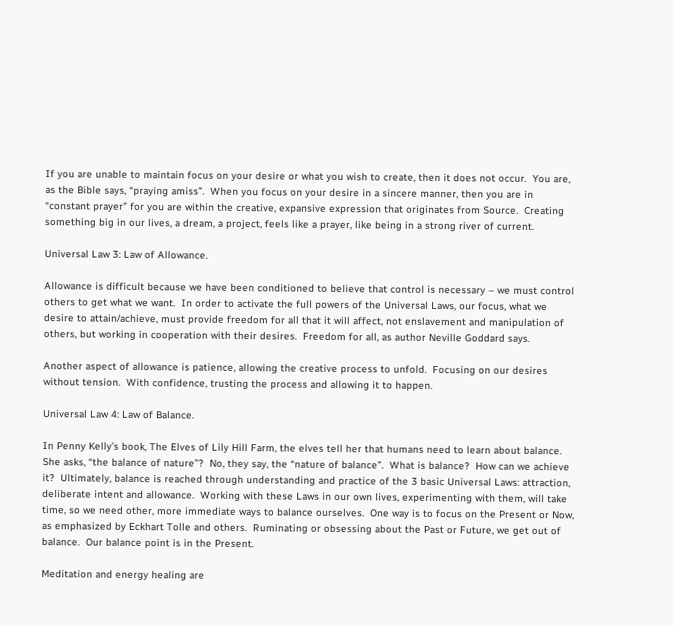If you are unable to maintain focus on your desire or what you wish to create, then it does not occur.  You are, as the Bible says, “praying amiss”.  When you focus on your desire in a sincere manner, then you are in “constant prayer” for you are within the creative, expansive expression that originates from Source.  Creating something big in our lives, a dream, a project, feels like a prayer, like being in a strong river of current.

Universal Law 3: Law of Allowance.

Allowance is difficult because we have been conditioned to believe that control is necessary – we must control others to get what we want.  In order to activate the full powers of the Universal Laws, our focus, what we desire to attain/achieve, must provide freedom for all that it will affect, not enslavement and manipulation of others, but working in cooperation with their desires.  Freedom for all, as author Neville Goddard says.

Another aspect of allowance is patience, allowing the creative process to unfold.  Focusing on our desires without tension.  With confidence, trusting the process and allowing it to happen.

Universal Law 4: Law of Balance.

In Penny Kelly’s book, The Elves of Lily Hill Farm, the elves tell her that humans need to learn about balance.  She asks, “the balance of nature”?  No, they say, the “nature of balance”.  What is balance?  How can we achieve it?  Ultimately, balance is reached through understanding and practice of the 3 basic Universal Laws: attraction, deliberate intent and allowance.  Working with these Laws in our own lives, experimenting with them, will take time, so we need other, more immediate ways to balance ourselves.  One way is to focus on the Present or Now, as emphasized by Eckhart Tolle and others.  Ruminating or obsessing about the Past or Future, we get out of balance.  Our balance point is in the Present.

Meditation and energy healing are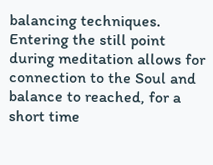balancing techniques.  Entering the still point during meditation allows for connection to the Soul and balance to reached, for a short time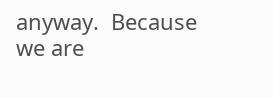anyway.  Because we are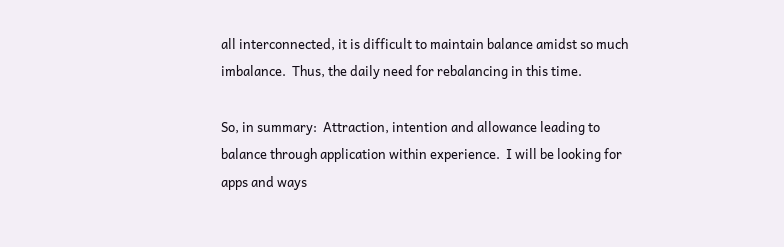all interconnected, it is difficult to maintain balance amidst so much imbalance.  Thus, the daily need for rebalancing in this time.

So, in summary:  Attraction, intention and allowance leading to balance through application within experience.  I will be looking for apps and ways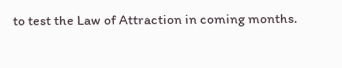to test the Law of Attraction in coming months.